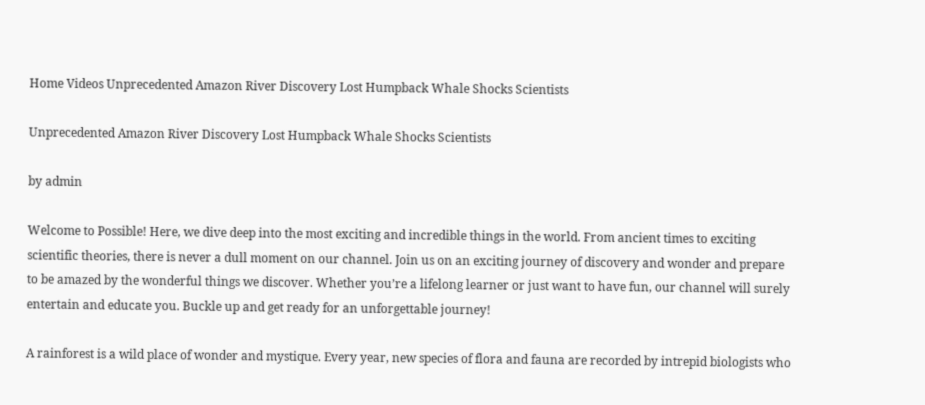Home Videos Unprecedented Amazon River Discovery Lost Humpback Whale Shocks Scientists

Unprecedented Amazon River Discovery Lost Humpback Whale Shocks Scientists

by admin

Welcome to Possible! Here, we dive deep into the most exciting and incredible things in the world. From ancient times to exciting scientific theories, there is never a dull moment on our channel. Join us on an exciting journey of discovery and wonder and prepare to be amazed by the wonderful things we discover. Whether you’re a lifelong learner or just want to have fun, our channel will surely entertain and educate you. Buckle up and get ready for an unforgettable journey!

A rainforest is a wild place of wonder and mystique. Every year, new species of flora and fauna are recorded by intrepid biologists who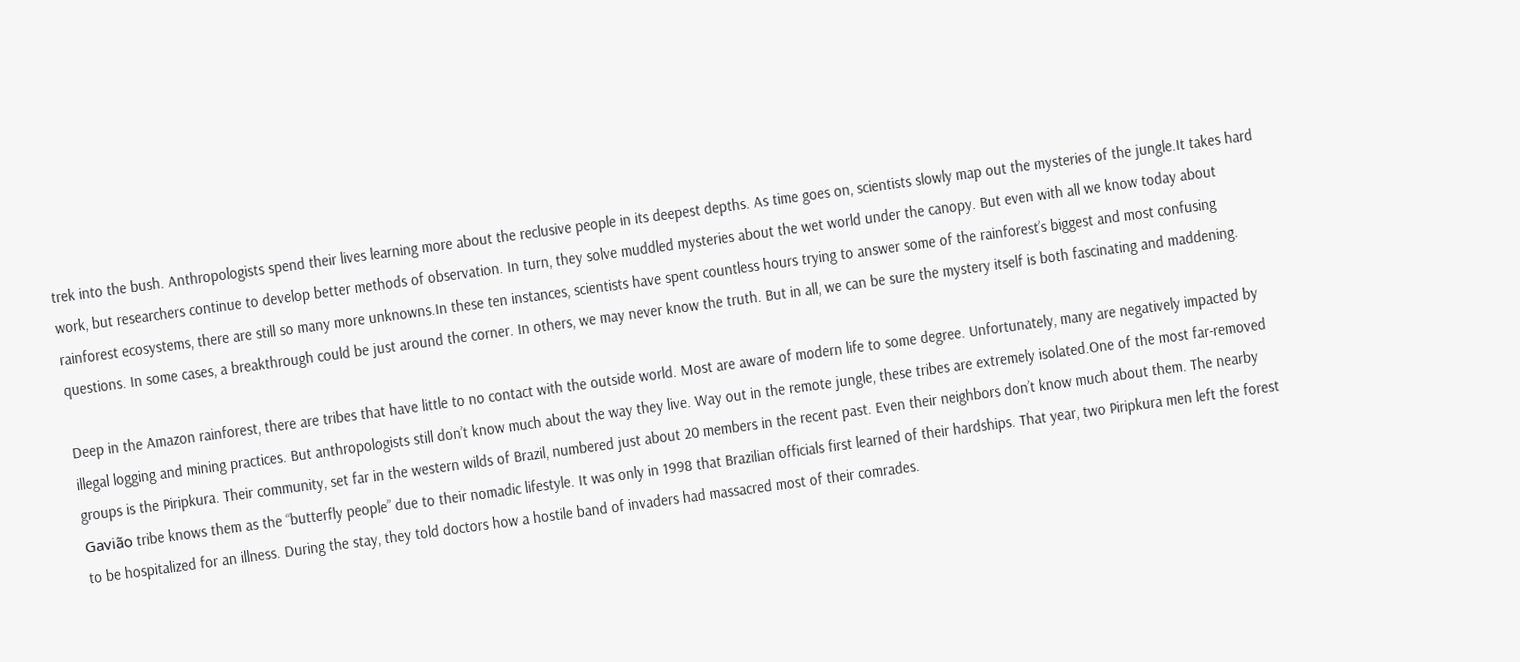trek into the bush. Anthropologists spend their lives learning more about the reclusive people in its deepest depths. As time goes on, scientists slowly map out the mysteries of the jungle.It takes hard work, but researchers continue to develop better methods of observation. In turn, they solve muddled mysteries about the wet world under the canopy. But even with all we know today about rainforest ecosystems, there are still so many more unknowns.In these ten instances, scientists have spent countless hours trying to answer some of the rainforest’s biggest and most confusing questions. In some cases, a breakthrough could be just around the corner. In others, we may never know the truth. But in all, we can be sure the mystery itself is both fascinating and maddening.

Deep in the Amazon rainforest, there are tribes that have little to no contact with the outside world. Most are aware of modern life to some degree. Unfortunately, many are negatively impacted by illegal logging and mining practices. But anthropologists still don’t know much about the way they live. Way out in the remote jungle, these tribes are extremely isolated.One of the most far-removed groups is the Piripkura. Their community, set far in the western wilds of Brazil, numbered just about 20 members in the recent past. Even their neighbors don’t know much about them. The nearby Gavião tribe knows them as the “butterfly people” due to their nomadic lifestyle. It was only in 1998 that Brazilian officials first learned of their hardships. That year, two Piripkura men left the forest to be hospitalized for an illness. During the stay, they told doctors how a hostile band of invaders had massacred most of their comrades.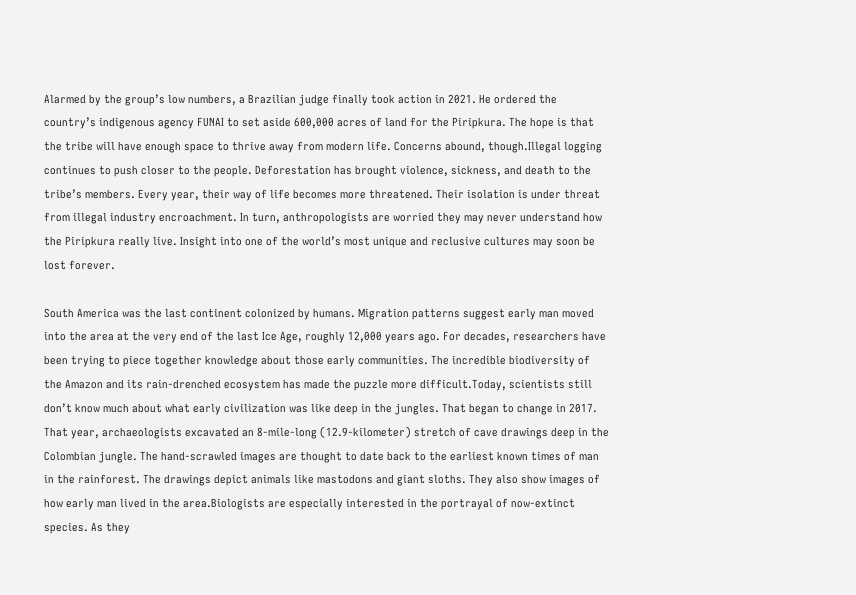Alarmed by the group’s low numbers, a Brazilian judge finally took action in 2021. He ordered the country’s indigenous agency FUNAI to set aside 600,000 acres of land for the Piripkura. The hope is that the tribe will have enough space to thrive away from modern life. Concerns abound, though.Illegal logging continues to push closer to the people. Deforestation has brought violence, sickness, and death to the tribe’s members. Every year, their way of life becomes more threatened. Their isolation is under threat from illegal industry encroachment. In turn, anthropologists are worried they may never understand how the Piripkura really live. Insight into one of the world’s most unique and reclusive cultures may soon be lost forever.

South America was the last continent colonized by humans. Migration patterns suggest early man moved into the area at the very end of the last Ice Age, roughly 12,000 years ago. For decades, researchers have been trying to piece together knowledge about those early communities. The incredible biodiversity of the Amazon and its rain-drenched ecosystem has made the puzzle more difficult.Today, scientists still don’t know much about what early civilization was like deep in the jungles. That began to change in 2017. That year, archaeologists excavated an 8-mile-long (12.9-kilometer) stretch of cave drawings deep in the Colombian jungle. The hand-scrawled images are thought to date back to the earliest known times of man in the rainforest. The drawings depict animals like mastodons and giant sloths. They also show images of how early man lived in the area.Biologists are especially interested in the portrayal of now-extinct species. As they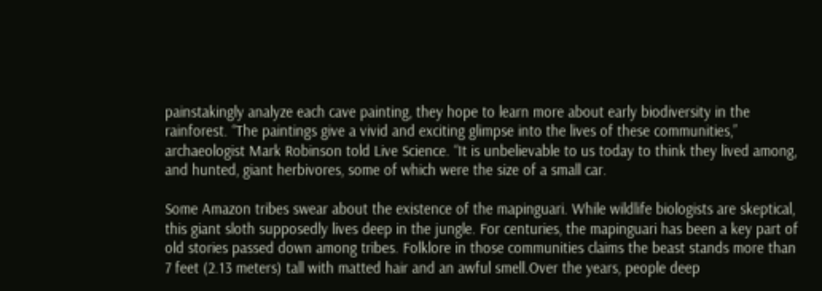painstakingly analyze each cave painting, they hope to learn more about early biodiversity in the rainforest. “The paintings give a vivid and exciting glimpse into the lives of these communities,” archaeologist Mark Robinson told Live Science. “It is unbelievable to us today to think they lived among, and hunted, giant herbivores, some of which were the size of a small car.

Some Amazon tribes swear about the existence of the mapinguari. While wildlife biologists are skeptical, this giant sloth supposedly lives deep in the jungle. For centuries, the mapinguari has been a key part of old stories passed down among tribes. Folklore in those communities claims the beast stands more than 7 feet (2.13 meters) tall with matted hair and an awful smell.Over the years, people deep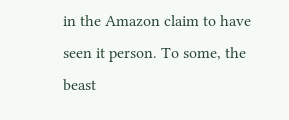in the Amazon claim to have seen it person. To some, the beast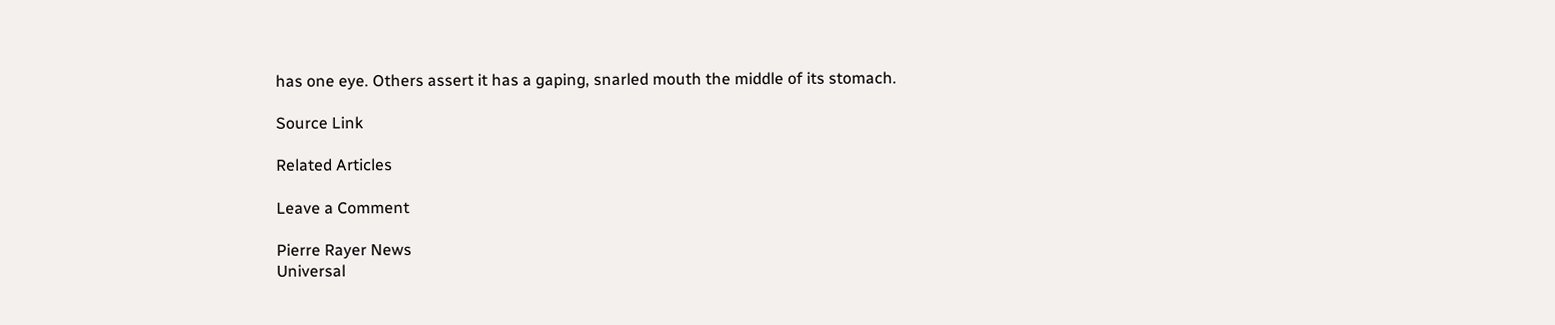has one eye. Others assert it has a gaping, snarled mouth the middle of its stomach.

Source Link

Related Articles

Leave a Comment

Pierre Rayer News
Universal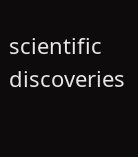scientific discoveries